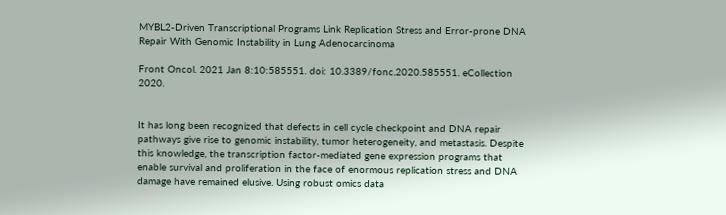MYBL2-Driven Transcriptional Programs Link Replication Stress and Error-prone DNA Repair With Genomic Instability in Lung Adenocarcinoma

Front Oncol. 2021 Jan 8:10:585551. doi: 10.3389/fonc.2020.585551. eCollection 2020.


It has long been recognized that defects in cell cycle checkpoint and DNA repair pathways give rise to genomic instability, tumor heterogeneity, and metastasis. Despite this knowledge, the transcription factor-mediated gene expression programs that enable survival and proliferation in the face of enormous replication stress and DNA damage have remained elusive. Using robust omics data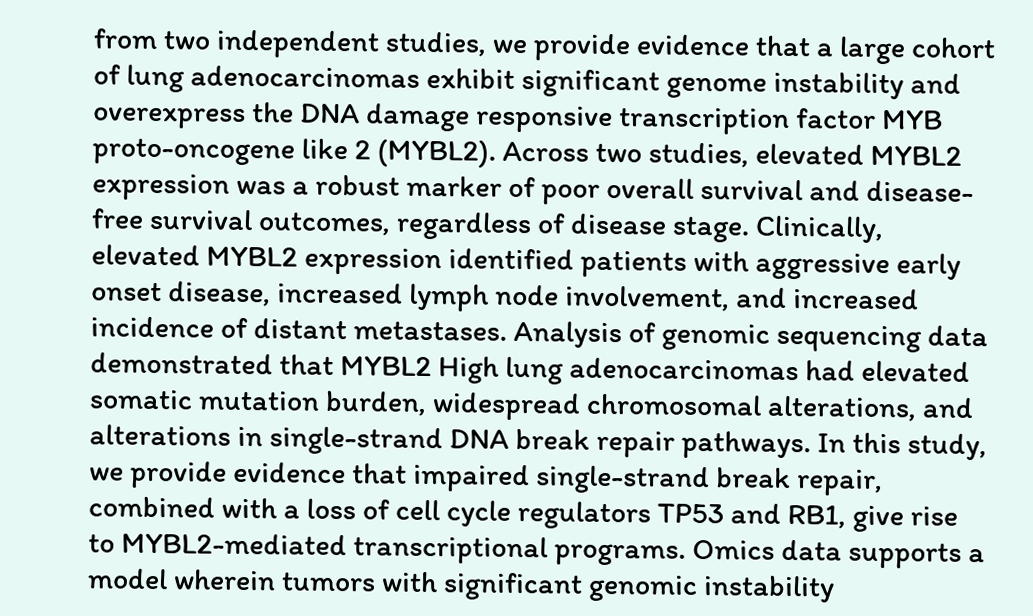from two independent studies, we provide evidence that a large cohort of lung adenocarcinomas exhibit significant genome instability and overexpress the DNA damage responsive transcription factor MYB proto-oncogene like 2 (MYBL2). Across two studies, elevated MYBL2 expression was a robust marker of poor overall survival and disease-free survival outcomes, regardless of disease stage. Clinically, elevated MYBL2 expression identified patients with aggressive early onset disease, increased lymph node involvement, and increased incidence of distant metastases. Analysis of genomic sequencing data demonstrated that MYBL2 High lung adenocarcinomas had elevated somatic mutation burden, widespread chromosomal alterations, and alterations in single-strand DNA break repair pathways. In this study, we provide evidence that impaired single-strand break repair, combined with a loss of cell cycle regulators TP53 and RB1, give rise to MYBL2-mediated transcriptional programs. Omics data supports a model wherein tumors with significant genomic instability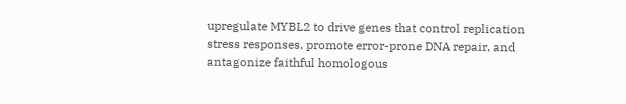upregulate MYBL2 to drive genes that control replication stress responses, promote error-prone DNA repair, and antagonize faithful homologous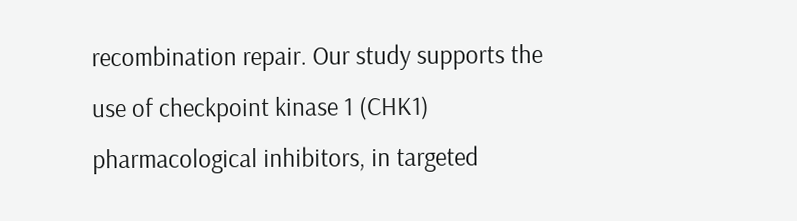recombination repair. Our study supports the use of checkpoint kinase 1 (CHK1) pharmacological inhibitors, in targeted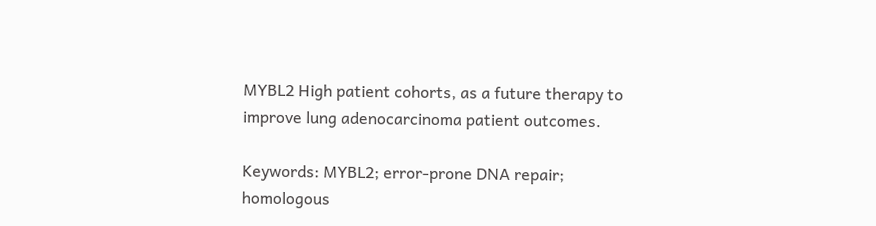MYBL2 High patient cohorts, as a future therapy to improve lung adenocarcinoma patient outcomes.

Keywords: MYBL2; error-prone DNA repair; homologous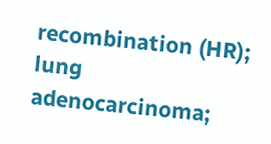recombination (HR); lung adenocarcinoma;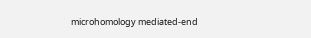microhomology mediated-end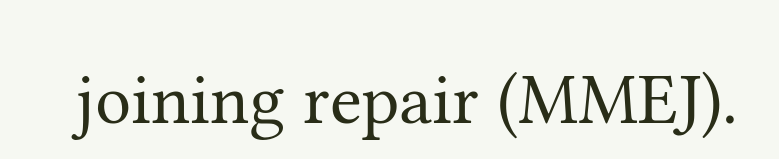joining repair (MMEJ).